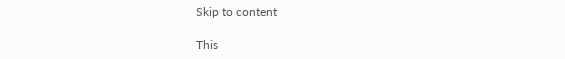Skip to content

This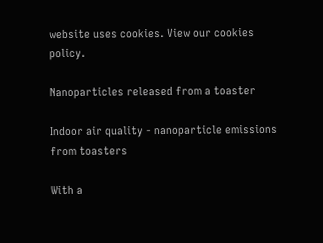website uses cookies. View our cookies policy.

Nanoparticles released from a toaster

Indoor air quality - nanoparticle emissions from toasters

With a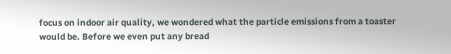focus on indoor air quality, we wondered what the particle emissions from a toaster would be. Before we even put any bread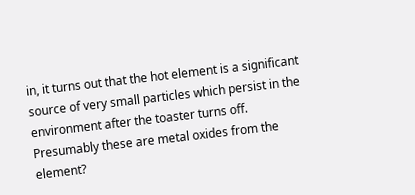in, it turns out that the hot element is a significant source of very small particles which persist in the environment after the toaster turns off. Presumably these are metal oxides from the element?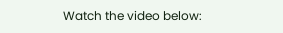Watch the video below: